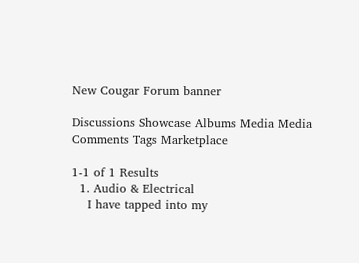New Cougar Forum banner

Discussions Showcase Albums Media Media Comments Tags Marketplace

1-1 of 1 Results
  1. Audio & Electrical
    I have tapped into my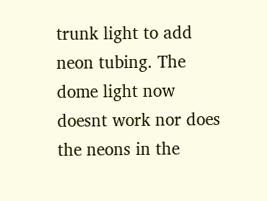trunk light to add neon tubing. The dome light now doesnt work nor does the neons in the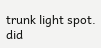trunk light spot. did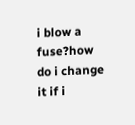i blow a fuse?how do i change it if i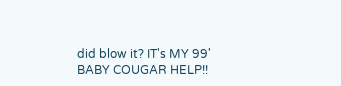did blow it? IT's MY 99' BABY COUGAR HELP!!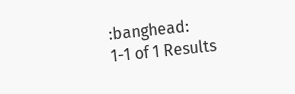:banghead:
1-1 of 1 Results